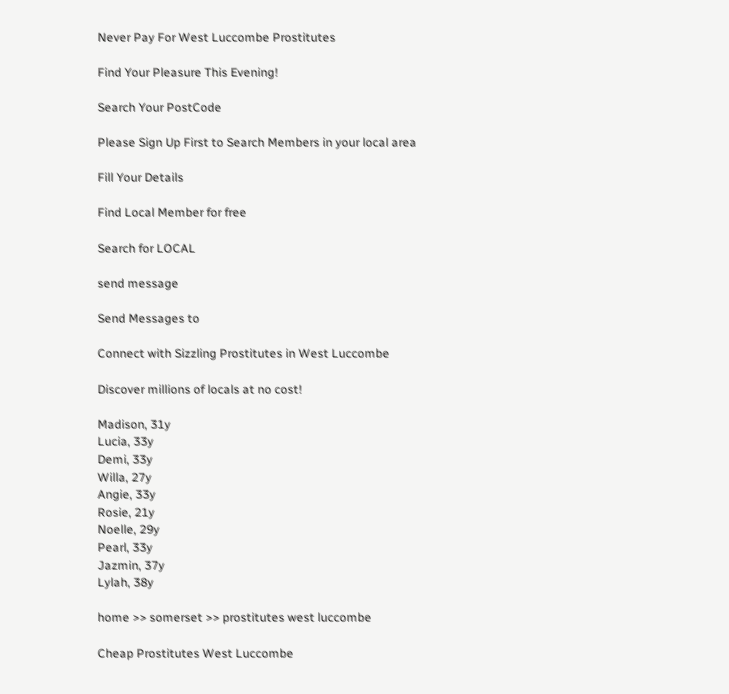Never Pay For West Luccombe Prostitutes

Find Your Pleasure This Evening!

Search Your PostCode

Please Sign Up First to Search Members in your local area

Fill Your Details

Find Local Member for free

Search for LOCAL

send message

Send Messages to

Connect with Sizzling Prostitutes in West Luccombe

Discover millions of locals at no cost!

Madison, 31y
Lucia, 33y
Demi, 33y
Willa, 27y
Angie, 33y
Rosie, 21y
Noelle, 29y
Pearl, 33y
Jazmin, 37y
Lylah, 38y

home >> somerset >> prostitutes west luccombe

Cheap Prostitutes West Luccombe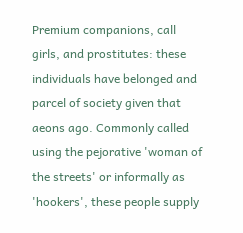Premium companions, call girls, and prostitutes: these individuals have belonged and parcel of society given that aeons ago. Commonly called using the pejorative 'woman of the streets' or informally as 'hookers', these people supply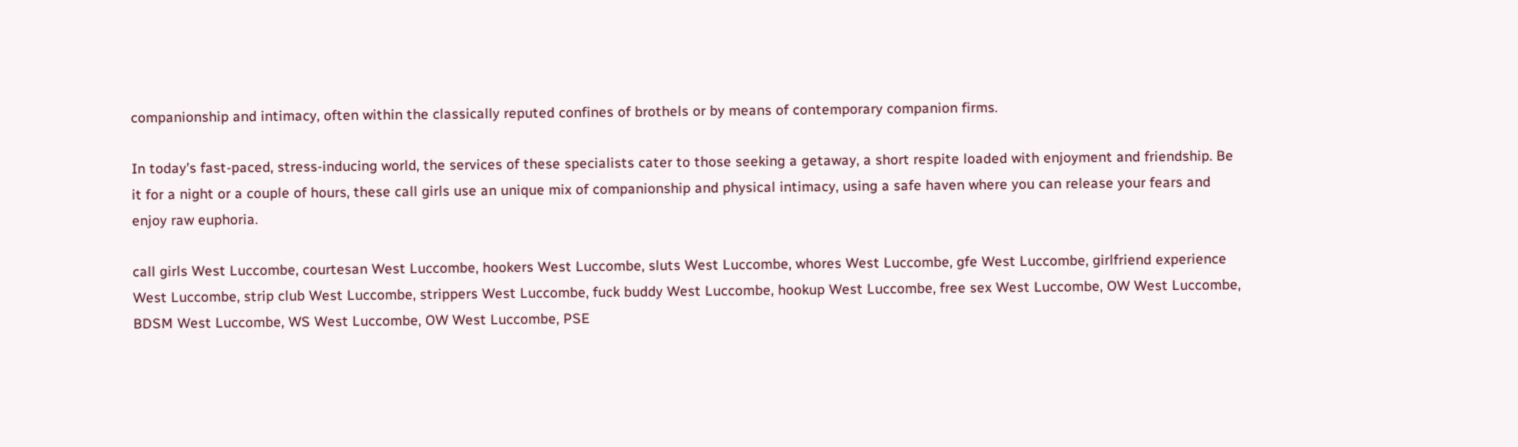companionship and intimacy, often within the classically reputed confines of brothels or by means of contemporary companion firms.

In today's fast-paced, stress-inducing world, the services of these specialists cater to those seeking a getaway, a short respite loaded with enjoyment and friendship. Be it for a night or a couple of hours, these call girls use an unique mix of companionship and physical intimacy, using a safe haven where you can release your fears and enjoy raw euphoria.

call girls West Luccombe, courtesan West Luccombe, hookers West Luccombe, sluts West Luccombe, whores West Luccombe, gfe West Luccombe, girlfriend experience West Luccombe, strip club West Luccombe, strippers West Luccombe, fuck buddy West Luccombe, hookup West Luccombe, free sex West Luccombe, OW West Luccombe, BDSM West Luccombe, WS West Luccombe, OW West Luccombe, PSE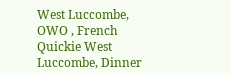West Luccombe, OWO , French Quickie West Luccombe, Dinner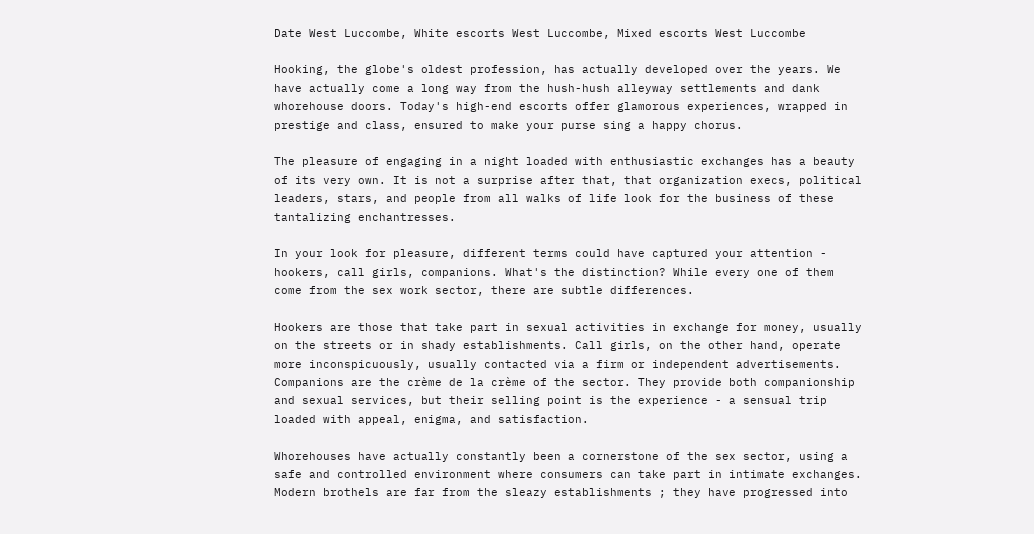Date West Luccombe, White escorts West Luccombe, Mixed escorts West Luccombe

Hooking, the globe's oldest profession, has actually developed over the years. We have actually come a long way from the hush-hush alleyway settlements and dank whorehouse doors. Today's high-end escorts offer glamorous experiences, wrapped in prestige and class, ensured to make your purse sing a happy chorus.

The pleasure of engaging in a night loaded with enthusiastic exchanges has a beauty of its very own. It is not a surprise after that, that organization execs, political leaders, stars, and people from all walks of life look for the business of these tantalizing enchantresses.

In your look for pleasure, different terms could have captured your attention - hookers, call girls, companions. What's the distinction? While every one of them come from the sex work sector, there are subtle differences.

Hookers are those that take part in sexual activities in exchange for money, usually on the streets or in shady establishments. Call girls, on the other hand, operate more inconspicuously, usually contacted via a firm or independent advertisements. Companions are the crème de la crème of the sector. They provide both companionship and sexual services, but their selling point is the experience - a sensual trip loaded with appeal, enigma, and satisfaction.

Whorehouses have actually constantly been a cornerstone of the sex sector, using a safe and controlled environment where consumers can take part in intimate exchanges. Modern brothels are far from the sleazy establishments ; they have progressed into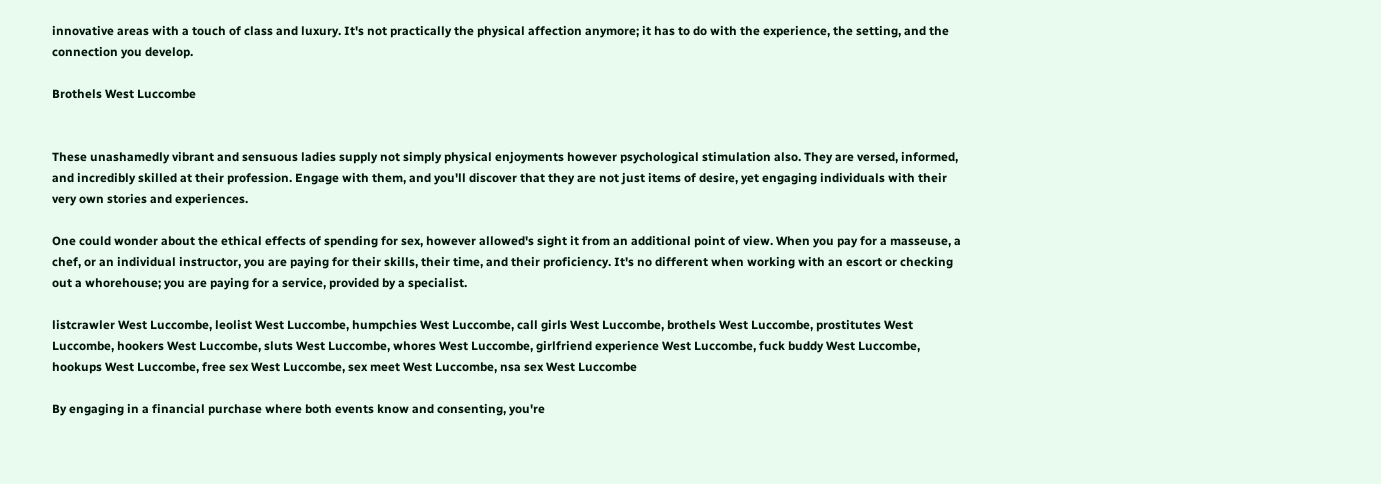innovative areas with a touch of class and luxury. It's not practically the physical affection anymore; it has to do with the experience, the setting, and the connection you develop.

Brothels West Luccombe


These unashamedly vibrant and sensuous ladies supply not simply physical enjoyments however psychological stimulation also. They are versed, informed, and incredibly skilled at their profession. Engage with them, and you'll discover that they are not just items of desire, yet engaging individuals with their very own stories and experiences.

One could wonder about the ethical effects of spending for sex, however allowed's sight it from an additional point of view. When you pay for a masseuse, a chef, or an individual instructor, you are paying for their skills, their time, and their proficiency. It's no different when working with an escort or checking out a whorehouse; you are paying for a service, provided by a specialist.

listcrawler West Luccombe, leolist West Luccombe, humpchies West Luccombe, call girls West Luccombe, brothels West Luccombe, prostitutes West Luccombe, hookers West Luccombe, sluts West Luccombe, whores West Luccombe, girlfriend experience West Luccombe, fuck buddy West Luccombe, hookups West Luccombe, free sex West Luccombe, sex meet West Luccombe, nsa sex West Luccombe

By engaging in a financial purchase where both events know and consenting, you're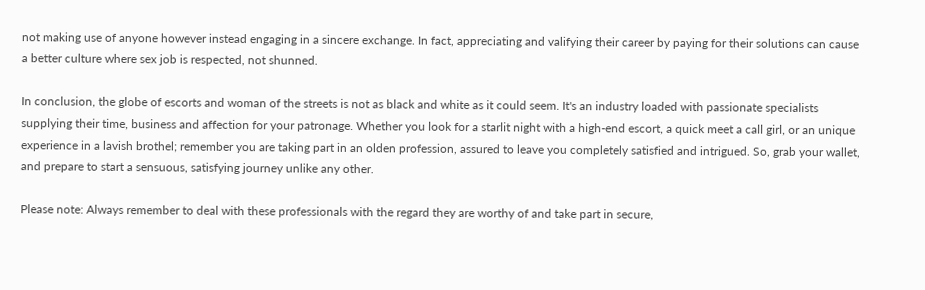not making use of anyone however instead engaging in a sincere exchange. In fact, appreciating and valifying their career by paying for their solutions can cause a better culture where sex job is respected, not shunned.

In conclusion, the globe of escorts and woman of the streets is not as black and white as it could seem. It's an industry loaded with passionate specialists supplying their time, business and affection for your patronage. Whether you look for a starlit night with a high-end escort, a quick meet a call girl, or an unique experience in a lavish brothel; remember you are taking part in an olden profession, assured to leave you completely satisfied and intrigued. So, grab your wallet, and prepare to start a sensuous, satisfying journey unlike any other.

Please note: Always remember to deal with these professionals with the regard they are worthy of and take part in secure,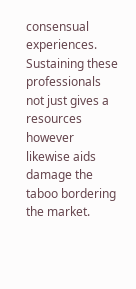consensual experiences. Sustaining these professionals not just gives a resources however likewise aids damage the taboo bordering the market.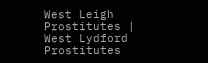West Leigh Prostitutes | West Lydford Prostitutes